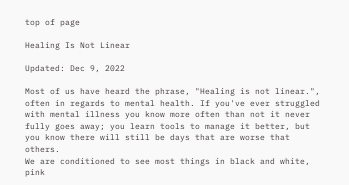top of page

Healing Is Not Linear

Updated: Dec 9, 2022

Most of us have heard the phrase, "Healing is not linear.", often in regards to mental health. If you've ever struggled with mental illness you know more often than not it never fully goes away; you learn tools to manage it better, but you know there will still be days that are worse that others.
We are conditioned to see most things in black and white, pink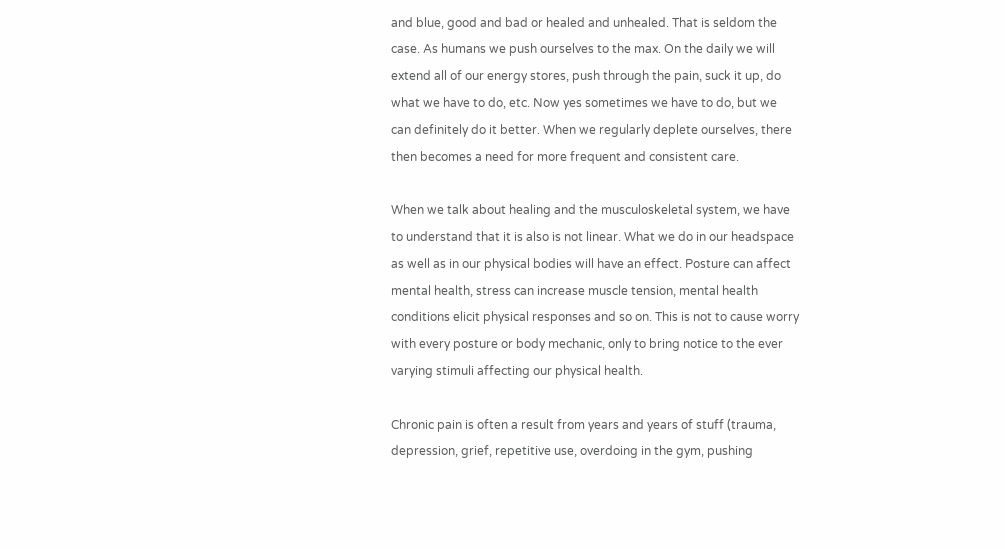and blue, good and bad or healed and unhealed. That is seldom the case. As humans we push ourselves to the max. On the daily we will extend all of our energy stores, push through the pain, suck it up, do what we have to do, etc. Now yes sometimes we have to do, but we can definitely do it better. When we regularly deplete ourselves, there then becomes a need for more frequent and consistent care.

When we talk about healing and the musculoskeletal system, we have to understand that it is also is not linear. What we do in our headspace as well as in our physical bodies will have an effect. Posture can affect mental health, stress can increase muscle tension, mental health conditions elicit physical responses and so on. This is not to cause worry with every posture or body mechanic, only to bring notice to the ever varying stimuli affecting our physical health.

Chronic pain is often a result from years and years of stuff (trauma, depression, grief, repetitive use, overdoing in the gym, pushing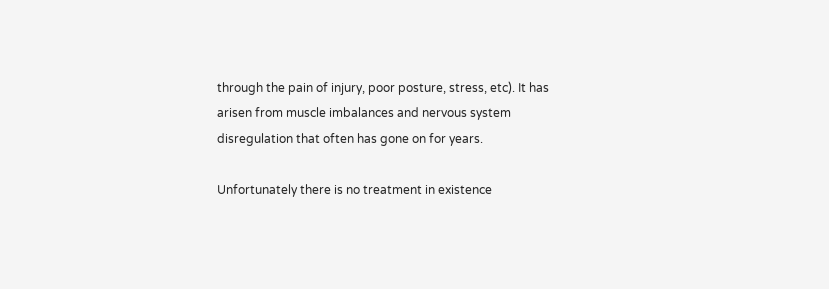through the pain of injury, poor posture, stress, etc). It has arisen from muscle imbalances and nervous system disregulation that often has gone on for years.

Unfortunately there is no treatment in existence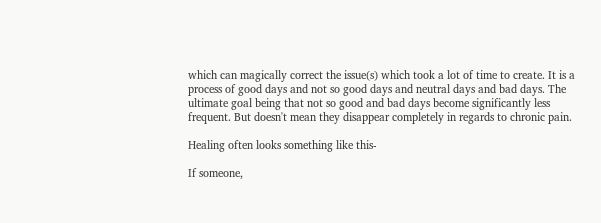which can magically correct the issue(s) which took a lot of time to create. It is a process of good days and not so good days and neutral days and bad days. The ultimate goal being that not so good and bad days become significantly less frequent. But doesn't mean they disappear completely in regards to chronic pain.

Healing often looks something like this-

If someone,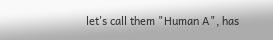let's call them "Human A", has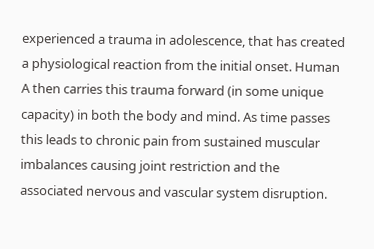experienced a trauma in adolescence, that has created a physiological reaction from the initial onset. Human A then carries this trauma forward (in some unique capacity) in both the body and mind. As time passes this leads to chronic pain from sustained muscular imbalances causing joint restriction and the associated nervous and vascular system disruption.